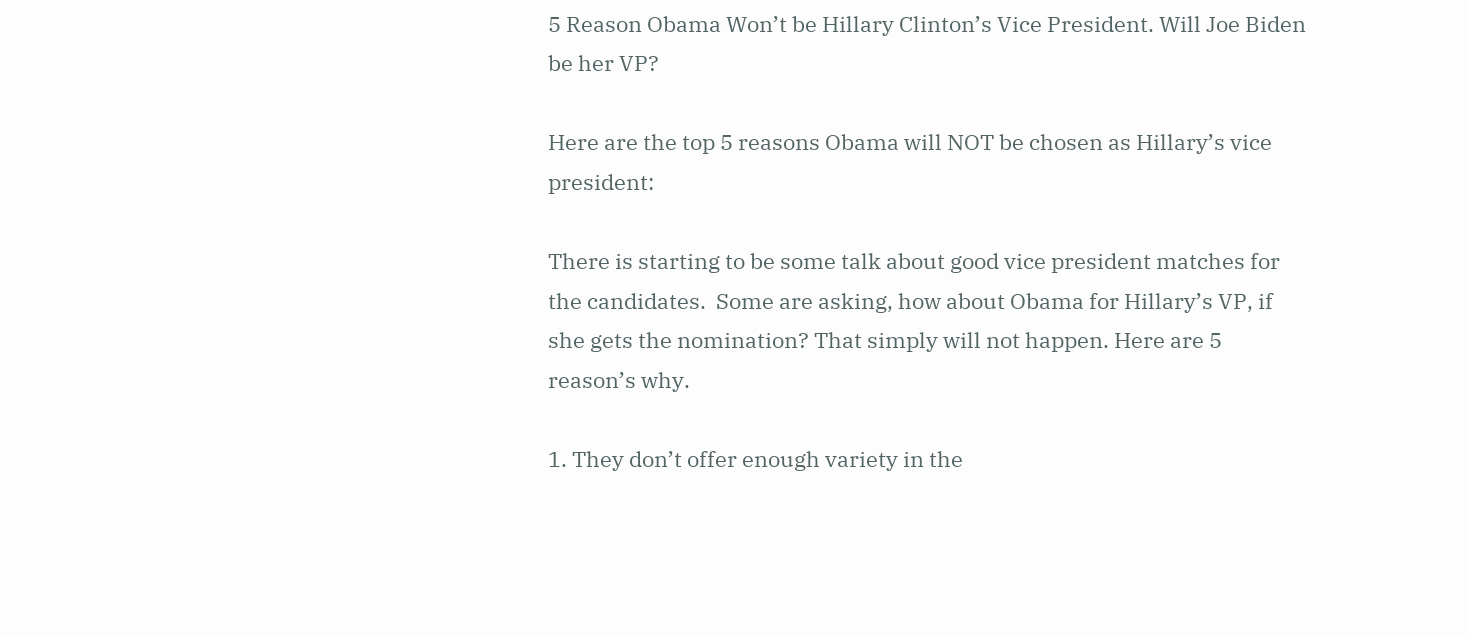5 Reason Obama Won’t be Hillary Clinton’s Vice President. Will Joe Biden be her VP?

Here are the top 5 reasons Obama will NOT be chosen as Hillary’s vice president:

There is starting to be some talk about good vice president matches for the candidates.  Some are asking, how about Obama for Hillary’s VP, if she gets the nomination? That simply will not happen. Here are 5 reason’s why.

1. They don’t offer enough variety in the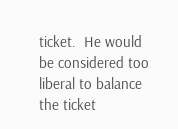ticket.  He would be considered too liberal to balance the ticket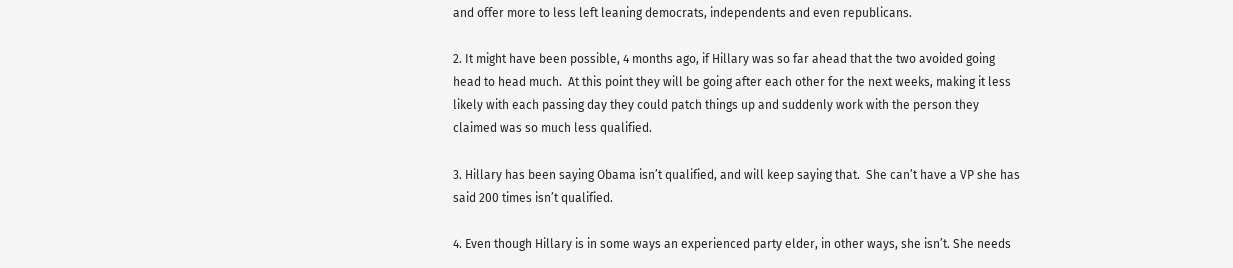and offer more to less left leaning democrats, independents and even republicans.

2. It might have been possible, 4 months ago, if Hillary was so far ahead that the two avoided going head to head much.  At this point they will be going after each other for the next weeks, making it less likely with each passing day they could patch things up and suddenly work with the person they claimed was so much less qualified.

3. Hillary has been saying Obama isn’t qualified, and will keep saying that.  She can’t have a VP she has said 200 times isn’t qualified.

4. Even though Hillary is in some ways an experienced party elder, in other ways, she isn’t. She needs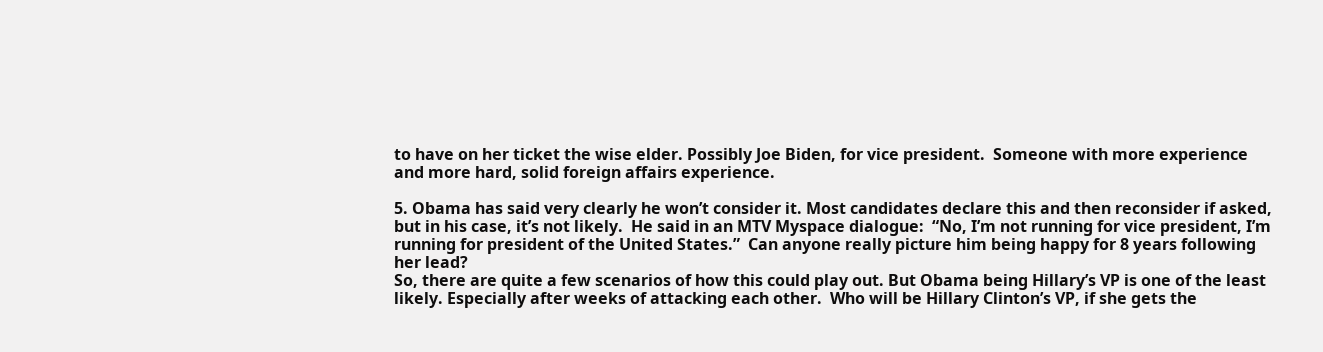to have on her ticket the wise elder. Possibly Joe Biden, for vice president.  Someone with more experience and more hard, solid foreign affairs experience.

5. Obama has said very clearly he won’t consider it. Most candidates declare this and then reconsider if asked, but in his case, it’s not likely.  He said in an MTV Myspace dialogue:  “No, I’m not running for vice president, I’m running for president of the United States.”  Can anyone really picture him being happy for 8 years following her lead?
So, there are quite a few scenarios of how this could play out. But Obama being Hillary’s VP is one of the least likely. Especially after weeks of attacking each other.  Who will be Hillary Clinton’s VP, if she gets the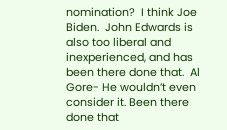nomination?  I think Joe Biden.  John Edwards is also too liberal and inexperienced, and has been there done that.  Al Gore- He wouldn’t even consider it. Been there done that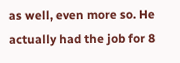as well, even more so. He actually had the job for 8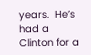years.  He’s had a Clinton for a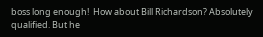boss long enough!  How about Bill Richardson? Absolutely qualified. But he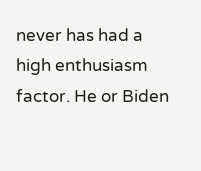never has had a high enthusiasm factor. He or Biden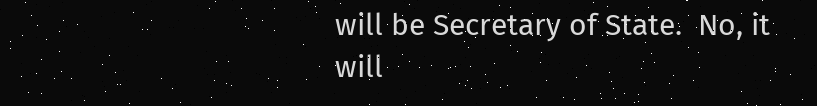will be Secretary of State.  No, it will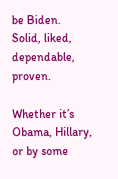be Biden. Solid, liked, dependable, proven.

Whether it’s Obama, Hillary, or by some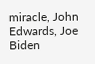miracle, John Edwards, Joe Biden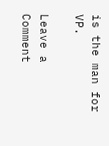is the man for VP.

Leave a Comment